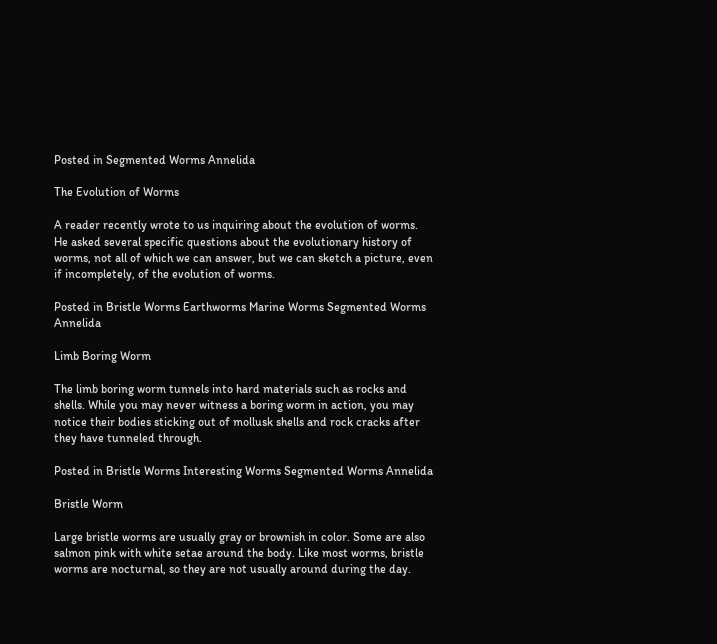Posted in Segmented Worms Annelida

The Evolution of Worms

A reader recently wrote to us inquiring about the evolution of worms. He asked several specific questions about the evolutionary history of worms, not all of which we can answer, but we can sketch a picture, even if incompletely, of the evolution of worms.

Posted in Bristle Worms Earthworms Marine Worms Segmented Worms Annelida

Limb Boring Worm

The limb boring worm tunnels into hard materials such as rocks and shells. While you may never witness a boring worm in action, you may notice their bodies sticking out of mollusk shells and rock cracks after they have tunneled through.

Posted in Bristle Worms Interesting Worms Segmented Worms Annelida

Bristle Worm

Large bristle worms are usually gray or brownish in color. Some are also salmon pink with white setae around the body. Like most worms, bristle worms are nocturnal, so they are not usually around during the day.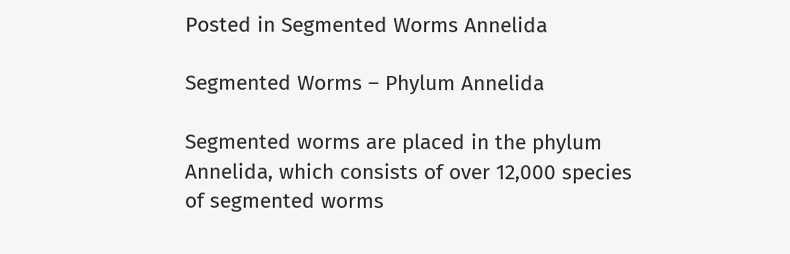Posted in Segmented Worms Annelida

Segmented Worms – Phylum Annelida

Segmented worms are placed in the phylum Annelida, which consists of over 12,000 species of segmented worms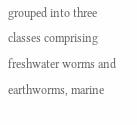grouped into three classes comprising freshwater worms and earthworms, marine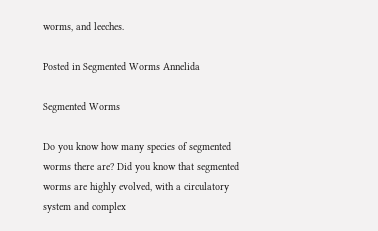worms, and leeches.

Posted in Segmented Worms Annelida

Segmented Worms

Do you know how many species of segmented worms there are? Did you know that segmented worms are highly evolved, with a circulatory system and complex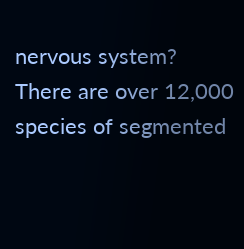nervous system? There are over 12,000 species of segmented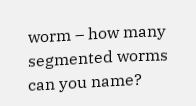worm – how many segmented worms can you name?